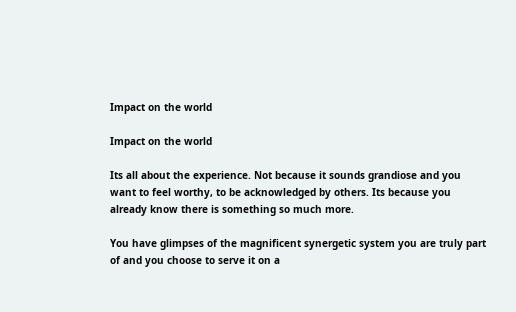Impact on the world

Impact on the world

Its all about the experience. Not because it sounds grandiose and you want to feel worthy, to be acknowledged by others. Its because you already know there is something so much more.

You have glimpses of the magnificent synergetic system you are truly part of and you choose to serve it on a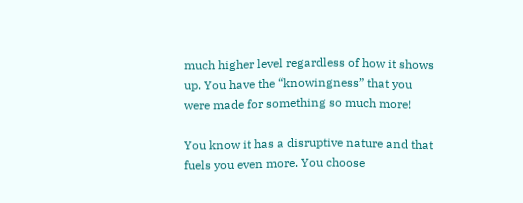much higher level regardless of how it shows up. You have the “knowingness” that you were made for something so much more!

You know it has a disruptive nature and that fuels you even more. You choose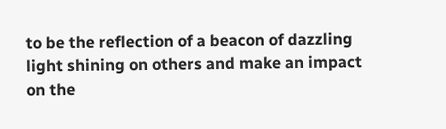to be the reflection of a beacon of dazzling light shining on others and make an impact on the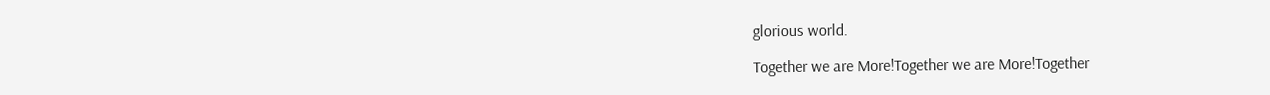glorious world.

Together we are More!Together we are More!Together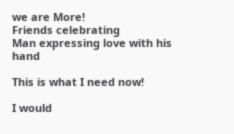we are More!
Friends celebrating
Man expressing love with his hand

This is what I need now!

I would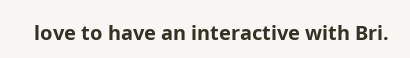love to have an interactive with Bri.